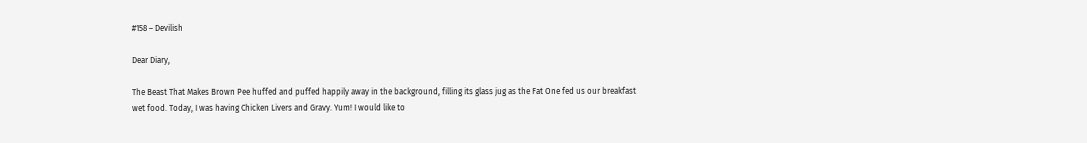#158 – Devilish

Dear Diary,

The Beast That Makes Brown Pee huffed and puffed happily away in the background, filling its glass jug as the Fat One fed us our breakfast wet food. Today, I was having Chicken Livers and Gravy. Yum! I would like to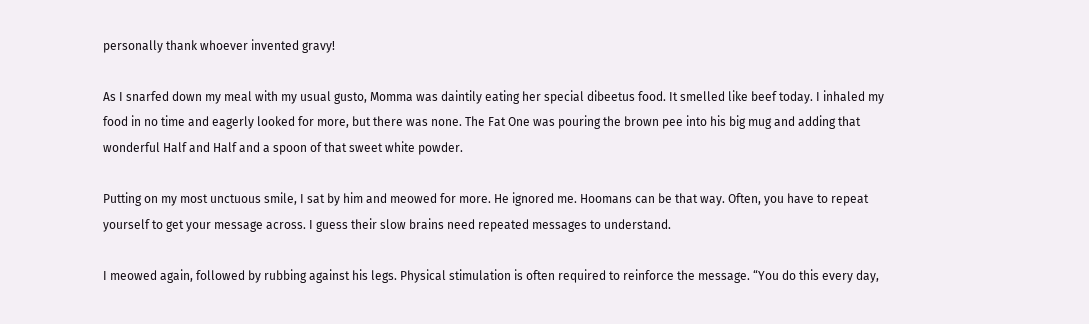personally thank whoever invented gravy!

As I snarfed down my meal with my usual gusto, Momma was daintily eating her special dibeetus food. It smelled like beef today. I inhaled my food in no time and eagerly looked for more, but there was none. The Fat One was pouring the brown pee into his big mug and adding that wonderful Half and Half and a spoon of that sweet white powder.

Putting on my most unctuous smile, I sat by him and meowed for more. He ignored me. Hoomans can be that way. Often, you have to repeat yourself to get your message across. I guess their slow brains need repeated messages to understand.

I meowed again, followed by rubbing against his legs. Physical stimulation is often required to reinforce the message. “You do this every day,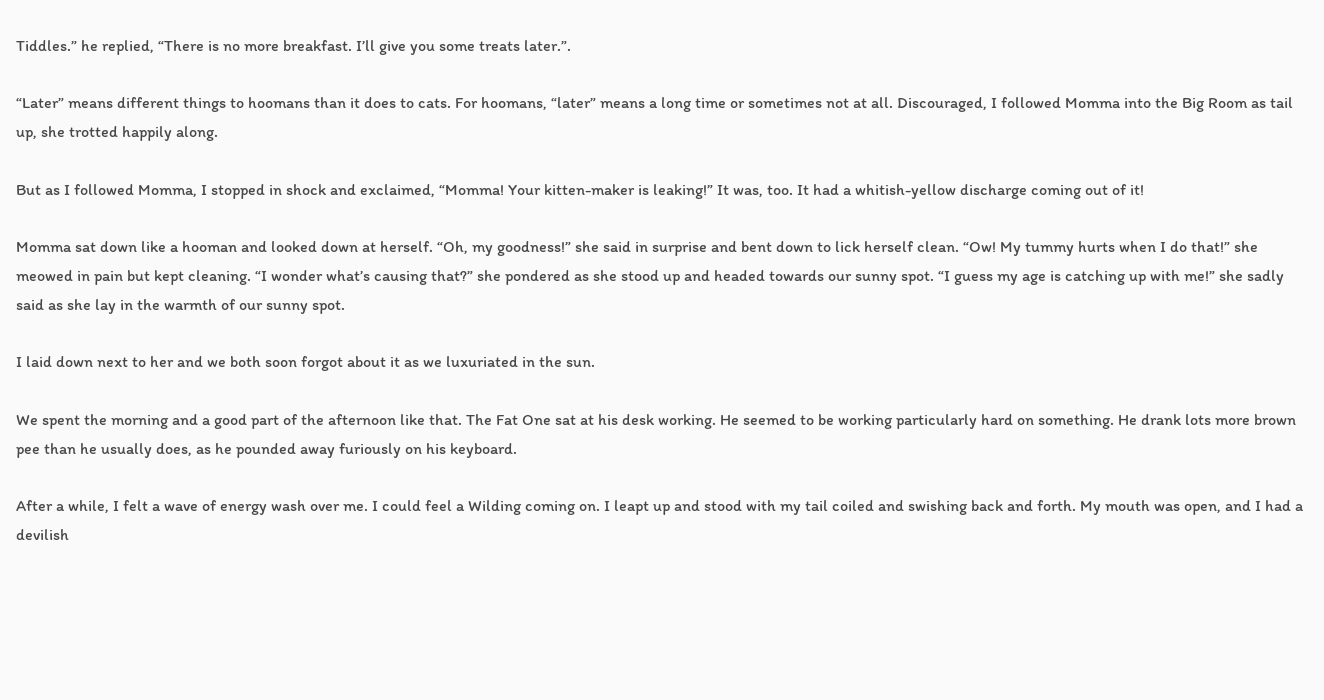Tiddles.” he replied, “There is no more breakfast. I’ll give you some treats later.”.

“Later” means different things to hoomans than it does to cats. For hoomans, “later” means a long time or sometimes not at all. Discouraged, I followed Momma into the Big Room as tail up, she trotted happily along.

But as I followed Momma, I stopped in shock and exclaimed, “Momma! Your kitten-maker is leaking!” It was, too. It had a whitish-yellow discharge coming out of it!

Momma sat down like a hooman and looked down at herself. “Oh, my goodness!” she said in surprise and bent down to lick herself clean. “Ow! My tummy hurts when I do that!” she meowed in pain but kept cleaning. “I wonder what’s causing that?” she pondered as she stood up and headed towards our sunny spot. “I guess my age is catching up with me!” she sadly said as she lay in the warmth of our sunny spot.

I laid down next to her and we both soon forgot about it as we luxuriated in the sun.

We spent the morning and a good part of the afternoon like that. The Fat One sat at his desk working. He seemed to be working particularly hard on something. He drank lots more brown pee than he usually does, as he pounded away furiously on his keyboard.

After a while, I felt a wave of energy wash over me. I could feel a Wilding coming on. I leapt up and stood with my tail coiled and swishing back and forth. My mouth was open, and I had a devilish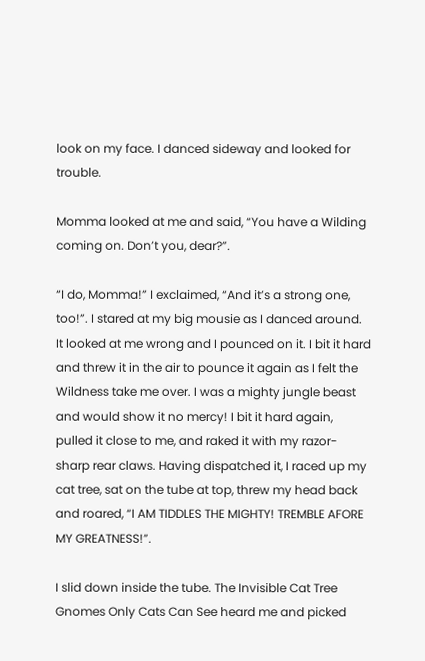look on my face. I danced sideway and looked for trouble.

Momma looked at me and said, “You have a Wilding coming on. Don’t you, dear?”.

“I do, Momma!” I exclaimed, “And it’s a strong one, too!”. I stared at my big mousie as I danced around. It looked at me wrong and I pounced on it. I bit it hard and threw it in the air to pounce it again as I felt the Wildness take me over. I was a mighty jungle beast and would show it no mercy! I bit it hard again, pulled it close to me, and raked it with my razor-sharp rear claws. Having dispatched it, I raced up my cat tree, sat on the tube at top, threw my head back and roared, “I AM TIDDLES THE MIGHTY! TREMBLE AFORE MY GREATNESS!”.

I slid down inside the tube. The Invisible Cat Tree Gnomes Only Cats Can See heard me and picked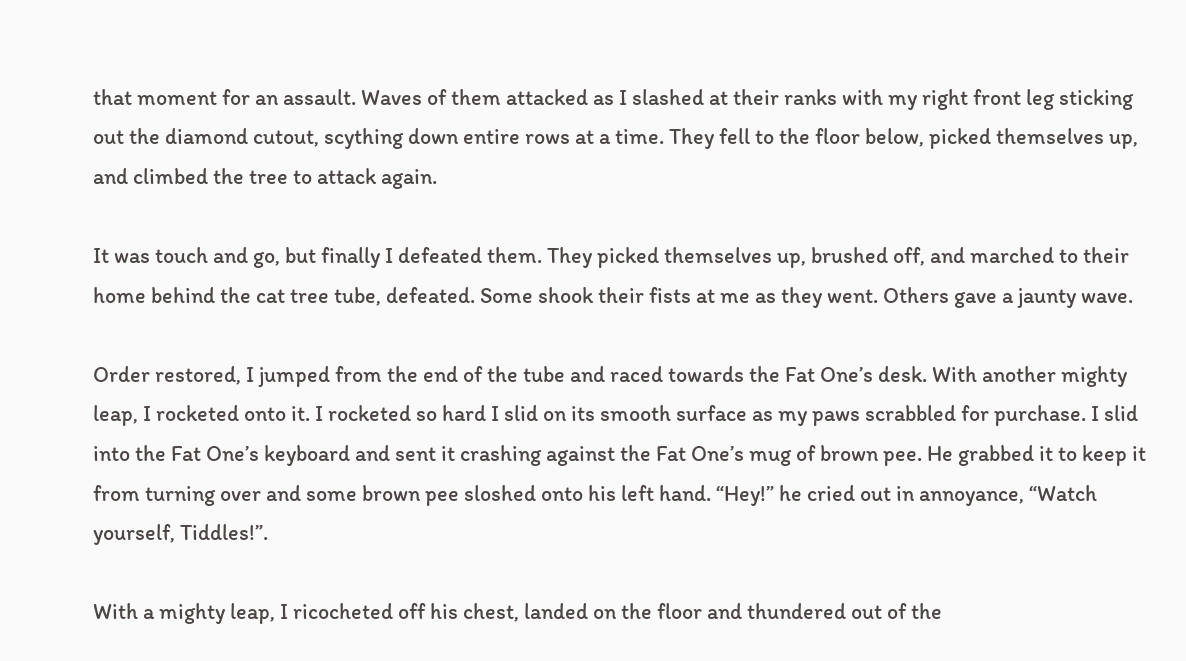that moment for an assault. Waves of them attacked as I slashed at their ranks with my right front leg sticking out the diamond cutout, scything down entire rows at a time. They fell to the floor below, picked themselves up, and climbed the tree to attack again.

It was touch and go, but finally I defeated them. They picked themselves up, brushed off, and marched to their home behind the cat tree tube, defeated. Some shook their fists at me as they went. Others gave a jaunty wave.

Order restored, I jumped from the end of the tube and raced towards the Fat One’s desk. With another mighty leap, I rocketed onto it. I rocketed so hard I slid on its smooth surface as my paws scrabbled for purchase. I slid into the Fat One’s keyboard and sent it crashing against the Fat One’s mug of brown pee. He grabbed it to keep it from turning over and some brown pee sloshed onto his left hand. “Hey!” he cried out in annoyance, “Watch yourself, Tiddles!”.

With a mighty leap, I ricocheted off his chest, landed on the floor and thundered out of the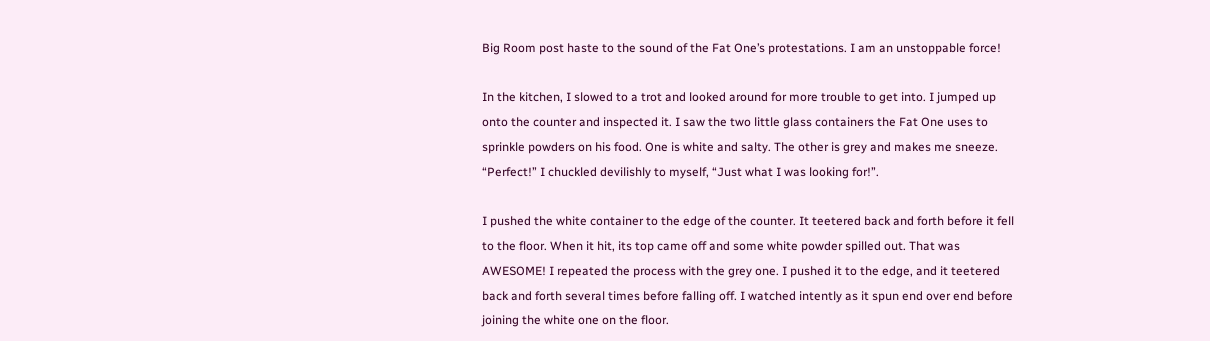Big Room post haste to the sound of the Fat One’s protestations. I am an unstoppable force!

In the kitchen, I slowed to a trot and looked around for more trouble to get into. I jumped up onto the counter and inspected it. I saw the two little glass containers the Fat One uses to sprinkle powders on his food. One is white and salty. The other is grey and makes me sneeze. “Perfect!” I chuckled devilishly to myself, “Just what I was looking for!”.

I pushed the white container to the edge of the counter. It teetered back and forth before it fell to the floor. When it hit, its top came off and some white powder spilled out. That was AWESOME! I repeated the process with the grey one. I pushed it to the edge, and it teetered back and forth several times before falling off. I watched intently as it spun end over end before joining the white one on the floor.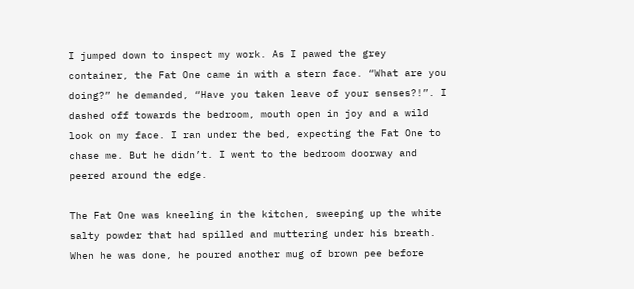I jumped down to inspect my work. As I pawed the grey container, the Fat One came in with a stern face. “What are you doing?” he demanded, “Have you taken leave of your senses?!”. I dashed off towards the bedroom, mouth open in joy and a wild look on my face. I ran under the bed, expecting the Fat One to chase me. But he didn’t. I went to the bedroom doorway and peered around the edge.

The Fat One was kneeling in the kitchen, sweeping up the white salty powder that had spilled and muttering under his breath. When he was done, he poured another mug of brown pee before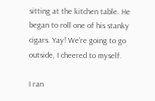sitting at the kitchen table. He began to roll one of his stanky cigars. Yay! We’re going to go outside, I cheered to myself.

I ran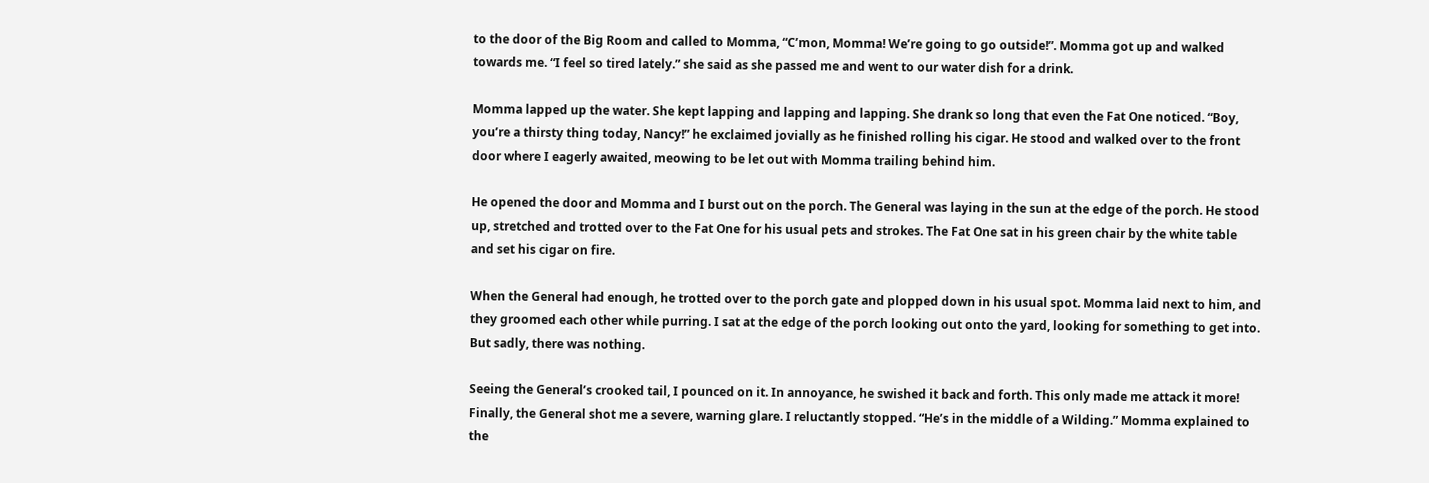to the door of the Big Room and called to Momma, “C’mon, Momma! We’re going to go outside!”. Momma got up and walked towards me. “I feel so tired lately.” she said as she passed me and went to our water dish for a drink.

Momma lapped up the water. She kept lapping and lapping and lapping. She drank so long that even the Fat One noticed. “Boy, you’re a thirsty thing today, Nancy!” he exclaimed jovially as he finished rolling his cigar. He stood and walked over to the front door where I eagerly awaited, meowing to be let out with Momma trailing behind him.

He opened the door and Momma and I burst out on the porch. The General was laying in the sun at the edge of the porch. He stood up, stretched and trotted over to the Fat One for his usual pets and strokes. The Fat One sat in his green chair by the white table and set his cigar on fire.

When the General had enough, he trotted over to the porch gate and plopped down in his usual spot. Momma laid next to him, and they groomed each other while purring. I sat at the edge of the porch looking out onto the yard, looking for something to get into. But sadly, there was nothing.

Seeing the General’s crooked tail, I pounced on it. In annoyance, he swished it back and forth. This only made me attack it more! Finally, the General shot me a severe, warning glare. I reluctantly stopped. “He’s in the middle of a Wilding.” Momma explained to the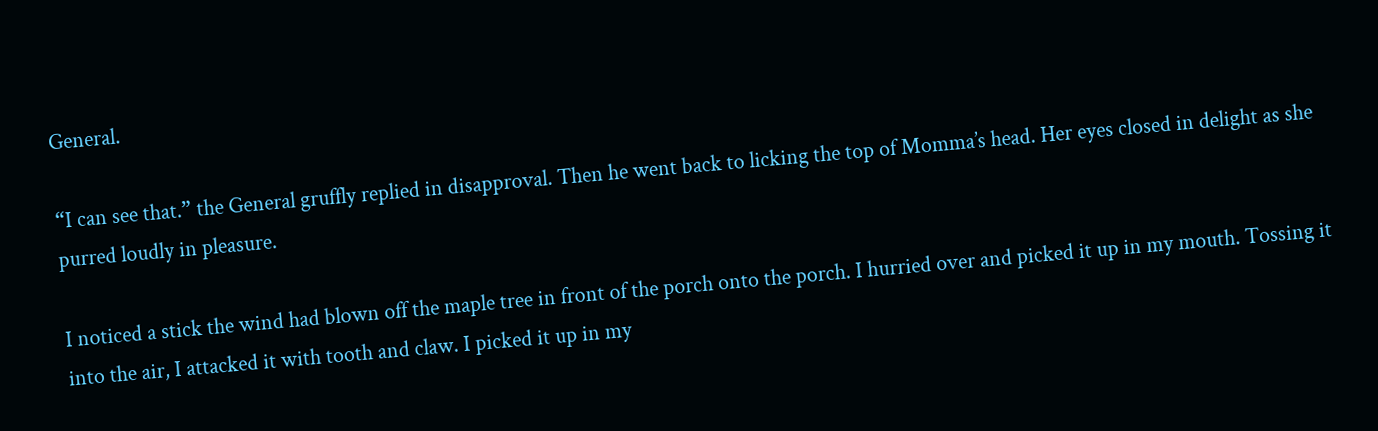General.

“I can see that.” the General gruffly replied in disapproval. Then he went back to licking the top of Momma’s head. Her eyes closed in delight as she purred loudly in pleasure.

I noticed a stick the wind had blown off the maple tree in front of the porch onto the porch. I hurried over and picked it up in my mouth. Tossing it into the air, I attacked it with tooth and claw. I picked it up in my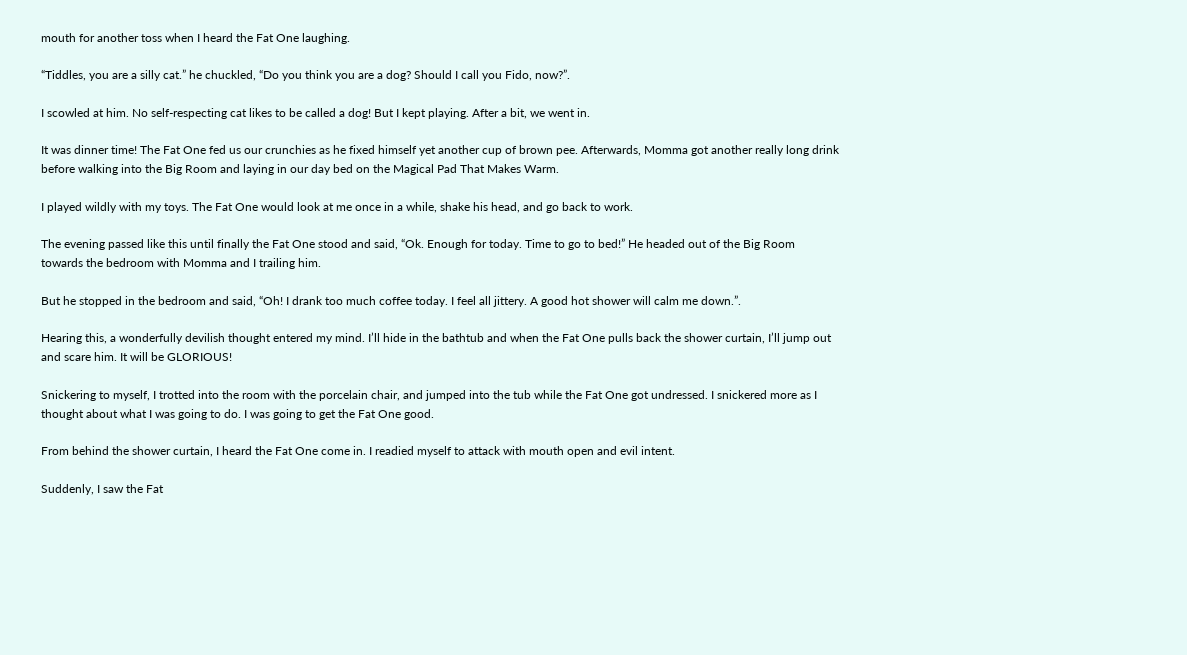mouth for another toss when I heard the Fat One laughing.

“Tiddles, you are a silly cat.” he chuckled, “Do you think you are a dog? Should I call you Fido, now?”.

I scowled at him. No self-respecting cat likes to be called a dog! But I kept playing. After a bit, we went in.

It was dinner time! The Fat One fed us our crunchies as he fixed himself yet another cup of brown pee. Afterwards, Momma got another really long drink before walking into the Big Room and laying in our day bed on the Magical Pad That Makes Warm.

I played wildly with my toys. The Fat One would look at me once in a while, shake his head, and go back to work.

The evening passed like this until finally the Fat One stood and said, “Ok. Enough for today. Time to go to bed!” He headed out of the Big Room towards the bedroom with Momma and I trailing him.

But he stopped in the bedroom and said, “Oh! I drank too much coffee today. I feel all jittery. A good hot shower will calm me down.”.

Hearing this, a wonderfully devilish thought entered my mind. I’ll hide in the bathtub and when the Fat One pulls back the shower curtain, I’ll jump out and scare him. It will be GLORIOUS!

Snickering to myself, I trotted into the room with the porcelain chair, and jumped into the tub while the Fat One got undressed. I snickered more as I thought about what I was going to do. I was going to get the Fat One good.

From behind the shower curtain, I heard the Fat One come in. I readied myself to attack with mouth open and evil intent.

Suddenly, I saw the Fat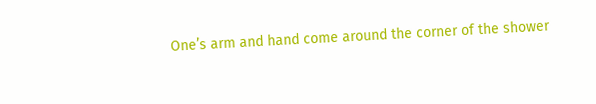One’s arm and hand come around the corner of the shower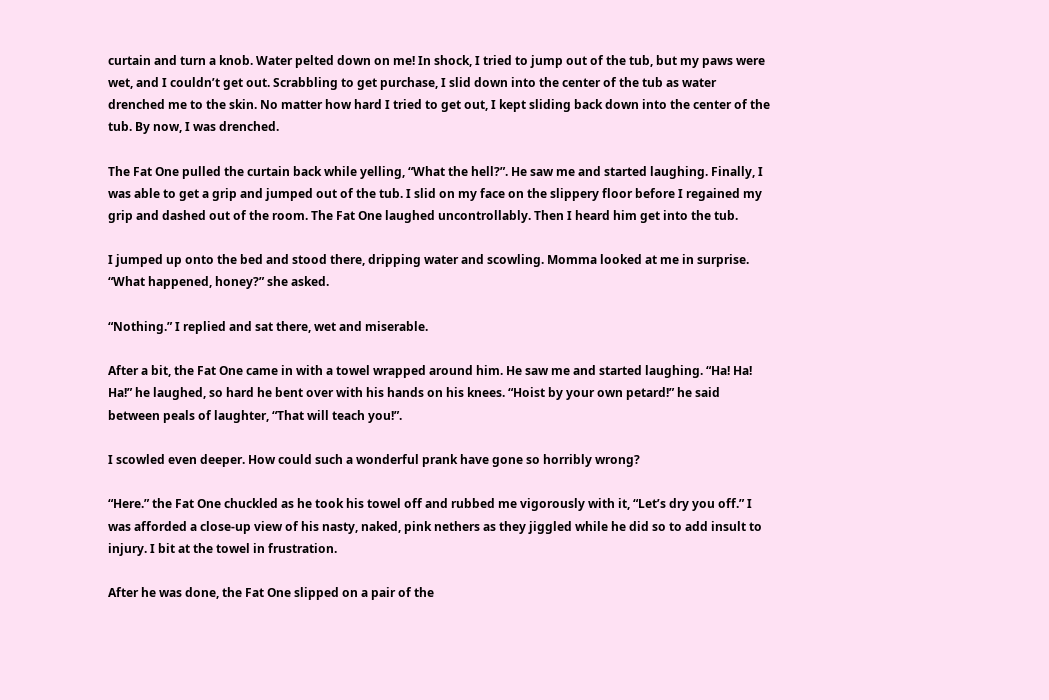curtain and turn a knob. Water pelted down on me! In shock, I tried to jump out of the tub, but my paws were wet, and I couldn’t get out. Scrabbling to get purchase, I slid down into the center of the tub as water drenched me to the skin. No matter how hard I tried to get out, I kept sliding back down into the center of the tub. By now, I was drenched.

The Fat One pulled the curtain back while yelling, “What the hell?”. He saw me and started laughing. Finally, I was able to get a grip and jumped out of the tub. I slid on my face on the slippery floor before I regained my grip and dashed out of the room. The Fat One laughed uncontrollably. Then I heard him get into the tub.

I jumped up onto the bed and stood there, dripping water and scowling. Momma looked at me in surprise. “What happened, honey?” she asked.

“Nothing.” I replied and sat there, wet and miserable.

After a bit, the Fat One came in with a towel wrapped around him. He saw me and started laughing. “Ha! Ha! Ha!” he laughed, so hard he bent over with his hands on his knees. “Hoist by your own petard!” he said between peals of laughter, “That will teach you!”.

I scowled even deeper. How could such a wonderful prank have gone so horribly wrong?

“Here.” the Fat One chuckled as he took his towel off and rubbed me vigorously with it, “Let’s dry you off.” I was afforded a close-up view of his nasty, naked, pink nethers as they jiggled while he did so to add insult to injury. I bit at the towel in frustration.

After he was done, the Fat One slipped on a pair of the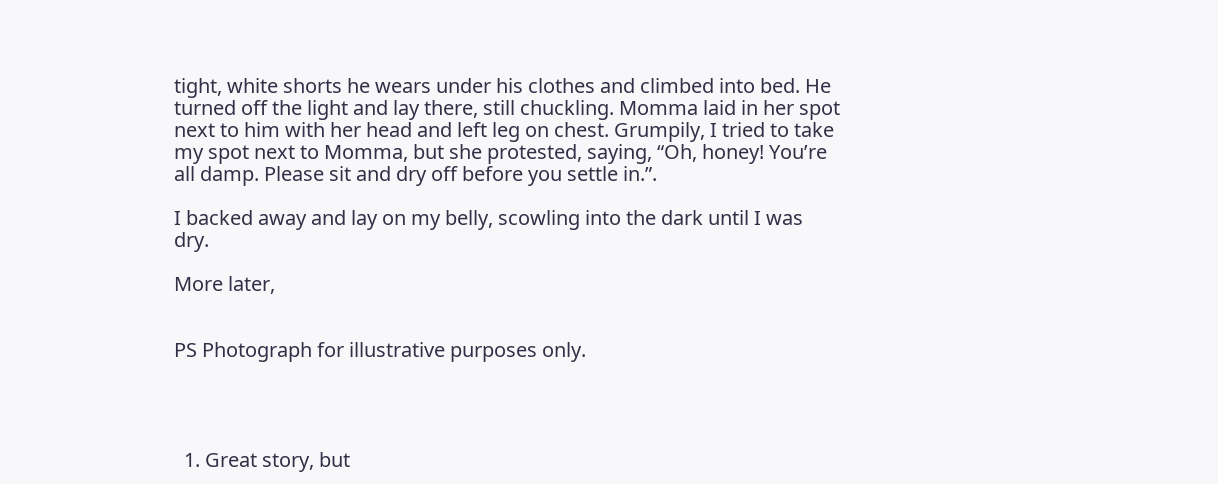tight, white shorts he wears under his clothes and climbed into bed. He turned off the light and lay there, still chuckling. Momma laid in her spot next to him with her head and left leg on chest. Grumpily, I tried to take my spot next to Momma, but she protested, saying, “Oh, honey! You’re all damp. Please sit and dry off before you settle in.”.

I backed away and lay on my belly, scowling into the dark until I was dry.

More later,


PS Photograph for illustrative purposes only.




  1. Great story, but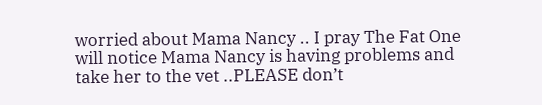worried about Mama Nancy .. I pray The Fat One will notice Mama Nancy is having problems and take her to the vet ..PLEASE don’t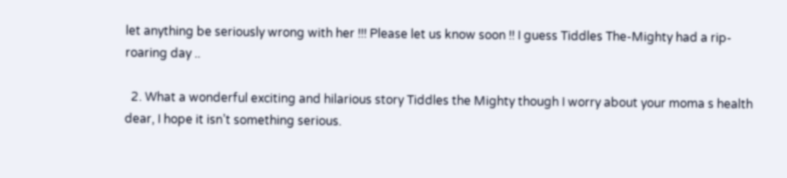let anything be seriously wrong with her !!! Please let us know soon !! I guess Tiddles The-Mighty had a rip- roaring day ..

  2. What a wonderful exciting and hilarious story Tiddles the Mighty though I worry about your moma s health dear, I hope it isn’t something serious.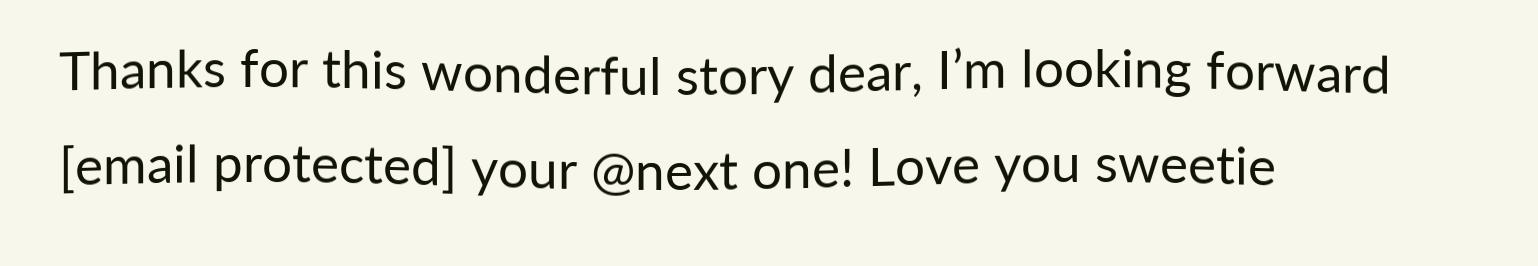Thanks for this wonderful story dear, I’m looking forward [email protected] your @next one! Love you sweetie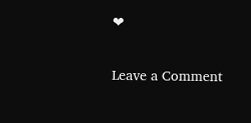❤

Leave a Comment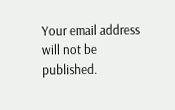Your email address will not be published.